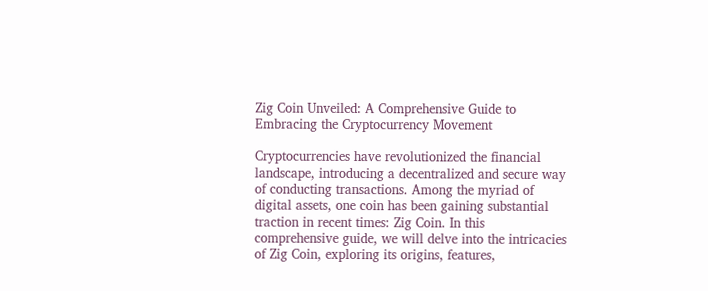Zig Coin Unveiled: A Comprehensive Guide to Embracing the Cryptocurrency Movement

Cryptocurrencies have revolutionized the financial landscape, introducing a decentralized and secure way of conducting transactions. Among the myriad of digital assets, one coin has been gaining substantial traction in recent times: Zig Coin. In this comprehensive guide, we will delve into the intricacies of Zig Coin, exploring its origins, features,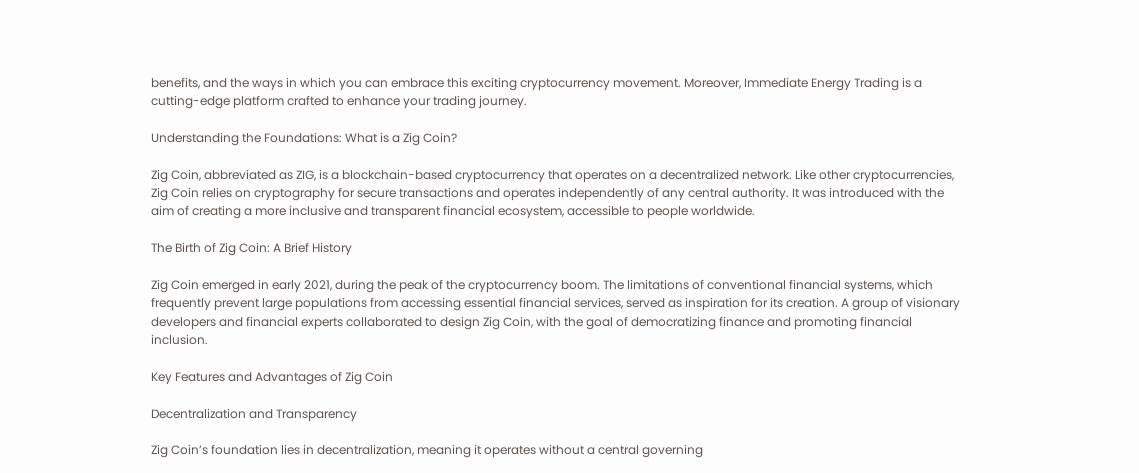benefits, and the ways in which you can embrace this exciting cryptocurrency movement. Moreover, Immediate Energy Trading is a cutting-edge platform crafted to enhance your trading journey.

Understanding the Foundations: What is a Zig Coin?

Zig Coin, abbreviated as ZIG, is a blockchain-based cryptocurrency that operates on a decentralized network. Like other cryptocurrencies, Zig Coin relies on cryptography for secure transactions and operates independently of any central authority. It was introduced with the aim of creating a more inclusive and transparent financial ecosystem, accessible to people worldwide.

The Birth of Zig Coin: A Brief History

Zig Coin emerged in early 2021, during the peak of the cryptocurrency boom. The limitations of conventional financial systems, which frequently prevent large populations from accessing essential financial services, served as inspiration for its creation. A group of visionary developers and financial experts collaborated to design Zig Coin, with the goal of democratizing finance and promoting financial inclusion.

Key Features and Advantages of Zig Coin

Decentralization and Transparency

Zig Coin’s foundation lies in decentralization, meaning it operates without a central governing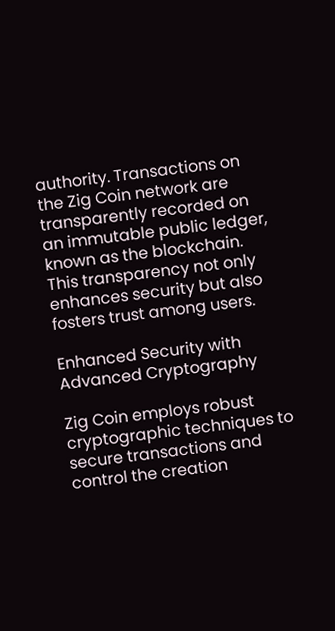authority. Transactions on the Zig Coin network are transparently recorded on an immutable public ledger, known as the blockchain. This transparency not only enhances security but also fosters trust among users.

Enhanced Security with Advanced Cryptography

Zig Coin employs robust cryptographic techniques to secure transactions and control the creation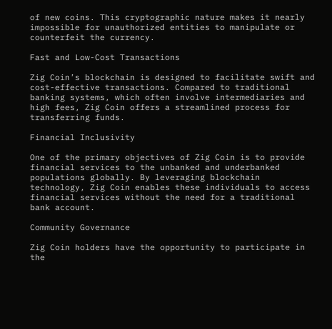of new coins. This cryptographic nature makes it nearly impossible for unauthorized entities to manipulate or counterfeit the currency.

Fast and Low-Cost Transactions

Zig Coin’s blockchain is designed to facilitate swift and cost-effective transactions. Compared to traditional banking systems, which often involve intermediaries and high fees, Zig Coin offers a streamlined process for transferring funds.

Financial Inclusivity

One of the primary objectives of Zig Coin is to provide financial services to the unbanked and underbanked populations globally. By leveraging blockchain technology, Zig Coin enables these individuals to access financial services without the need for a traditional bank account.

Community Governance

Zig Coin holders have the opportunity to participate in the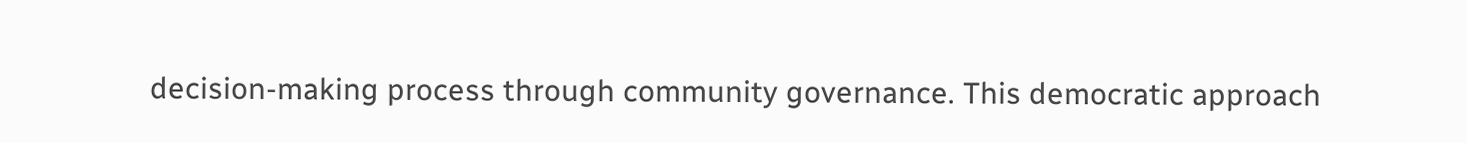decision-making process through community governance. This democratic approach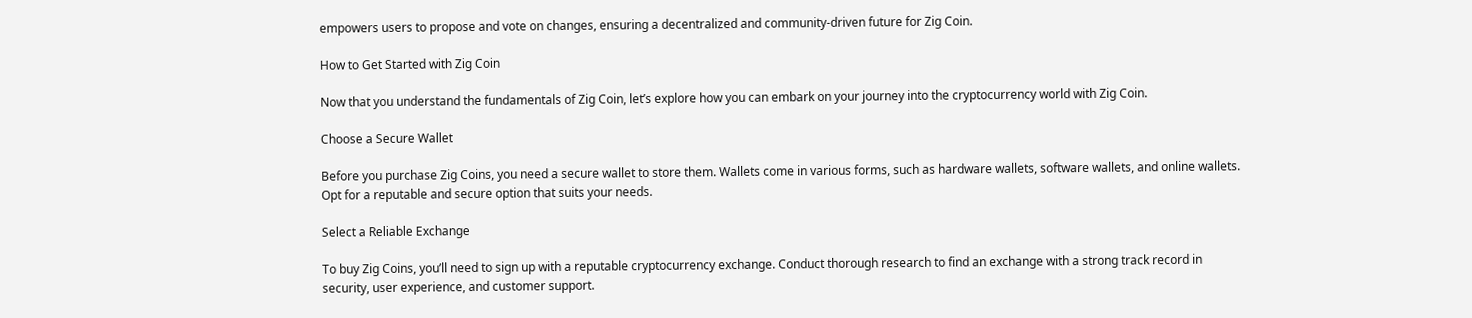empowers users to propose and vote on changes, ensuring a decentralized and community-driven future for Zig Coin.

How to Get Started with Zig Coin

Now that you understand the fundamentals of Zig Coin, let’s explore how you can embark on your journey into the cryptocurrency world with Zig Coin.

Choose a Secure Wallet

Before you purchase Zig Coins, you need a secure wallet to store them. Wallets come in various forms, such as hardware wallets, software wallets, and online wallets. Opt for a reputable and secure option that suits your needs.

Select a Reliable Exchange

To buy Zig Coins, you’ll need to sign up with a reputable cryptocurrency exchange. Conduct thorough research to find an exchange with a strong track record in security, user experience, and customer support.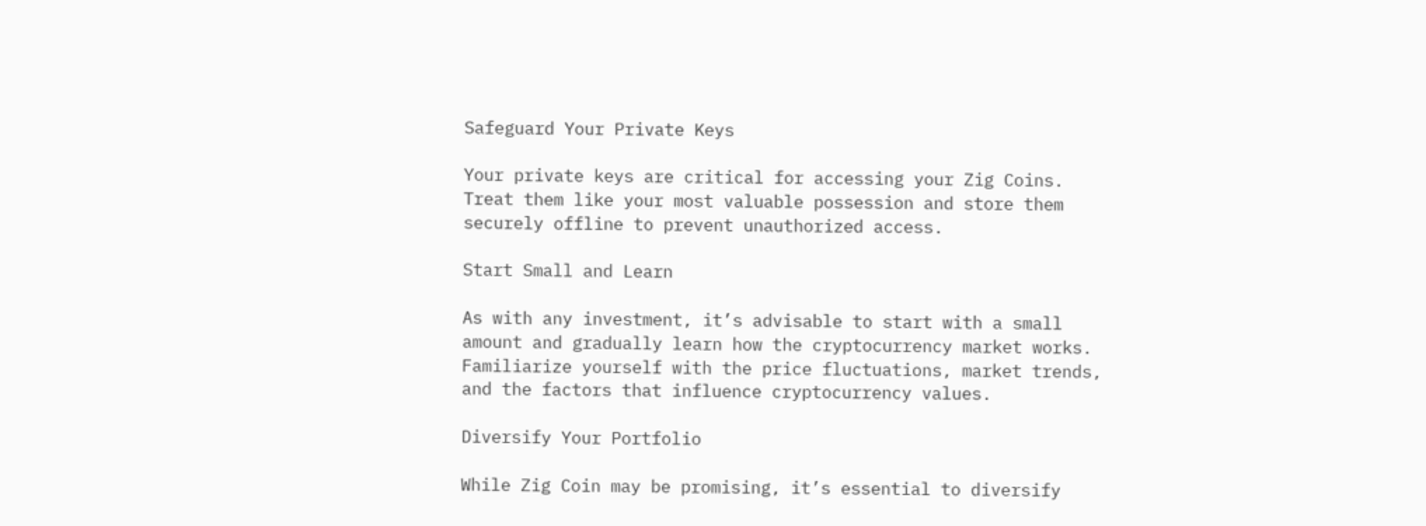Safeguard Your Private Keys

Your private keys are critical for accessing your Zig Coins. Treat them like your most valuable possession and store them securely offline to prevent unauthorized access.

Start Small and Learn

As with any investment, it’s advisable to start with a small amount and gradually learn how the cryptocurrency market works. Familiarize yourself with the price fluctuations, market trends, and the factors that influence cryptocurrency values.

Diversify Your Portfolio

While Zig Coin may be promising, it’s essential to diversify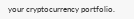your cryptocurrency portfolio.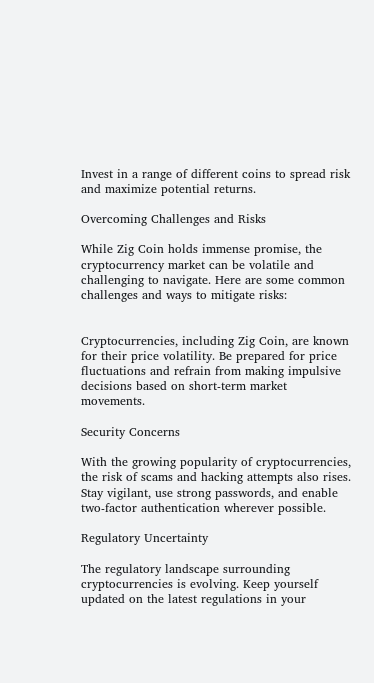Invest in a range of different coins to spread risk and maximize potential returns.

Overcoming Challenges and Risks

While Zig Coin holds immense promise, the cryptocurrency market can be volatile and challenging to navigate. Here are some common challenges and ways to mitigate risks:


Cryptocurrencies, including Zig Coin, are known for their price volatility. Be prepared for price fluctuations and refrain from making impulsive decisions based on short-term market movements.

Security Concerns

With the growing popularity of cryptocurrencies, the risk of scams and hacking attempts also rises. Stay vigilant, use strong passwords, and enable two-factor authentication wherever possible.

Regulatory Uncertainty

The regulatory landscape surrounding cryptocurrencies is evolving. Keep yourself updated on the latest regulations in your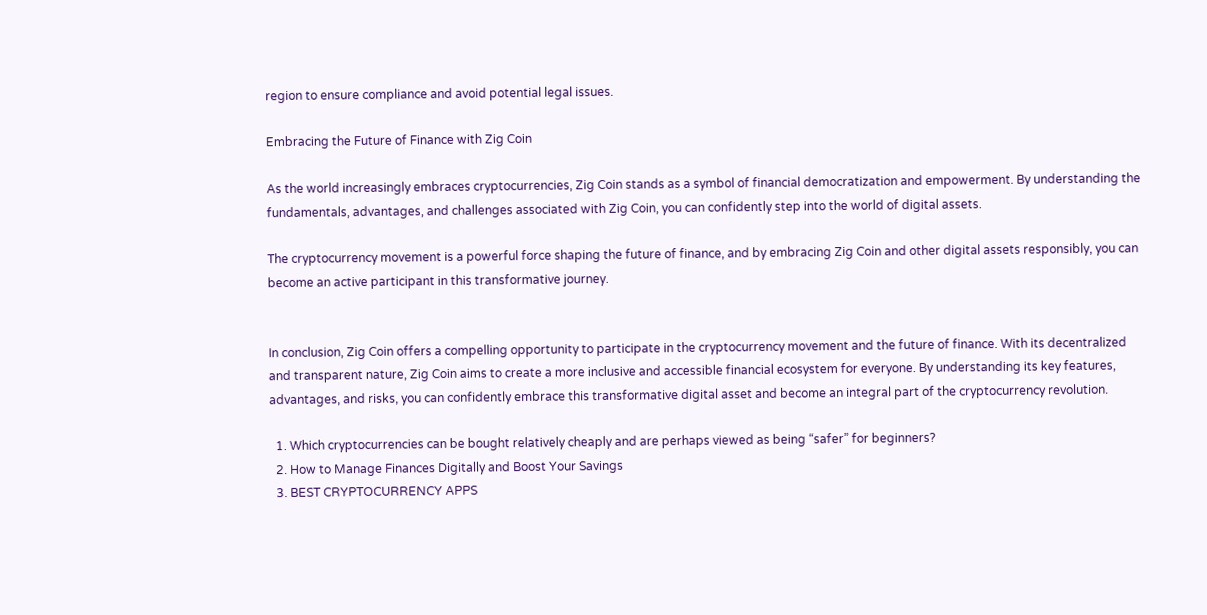region to ensure compliance and avoid potential legal issues.

Embracing the Future of Finance with Zig Coin

As the world increasingly embraces cryptocurrencies, Zig Coin stands as a symbol of financial democratization and empowerment. By understanding the fundamentals, advantages, and challenges associated with Zig Coin, you can confidently step into the world of digital assets.

The cryptocurrency movement is a powerful force shaping the future of finance, and by embracing Zig Coin and other digital assets responsibly, you can become an active participant in this transformative journey.


In conclusion, Zig Coin offers a compelling opportunity to participate in the cryptocurrency movement and the future of finance. With its decentralized and transparent nature, Zig Coin aims to create a more inclusive and accessible financial ecosystem for everyone. By understanding its key features, advantages, and risks, you can confidently embrace this transformative digital asset and become an integral part of the cryptocurrency revolution.

  1. Which cryptocurrencies can be bought relatively cheaply and are perhaps viewed as being “safer” for beginners?
  2. How to Manage Finances Digitally and Boost Your Savings
  3. BEST CRYPTOCURRENCY APPS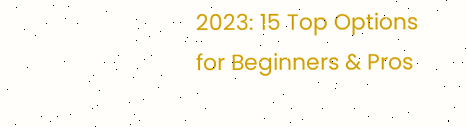2023: 15 Top Options for Beginners & Pros